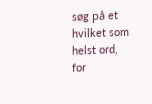søg på et hvilket som helst ord, for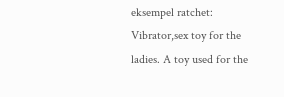eksempel ratchet:
Vibrator,sex toy for the ladies. A toy used for the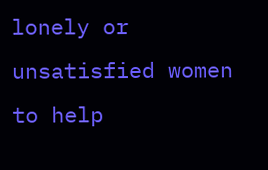lonely or unsatisfied women to help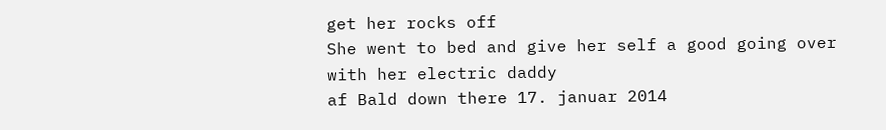get her rocks off
She went to bed and give her self a good going over with her electric daddy
af Bald down there 17. januar 2014